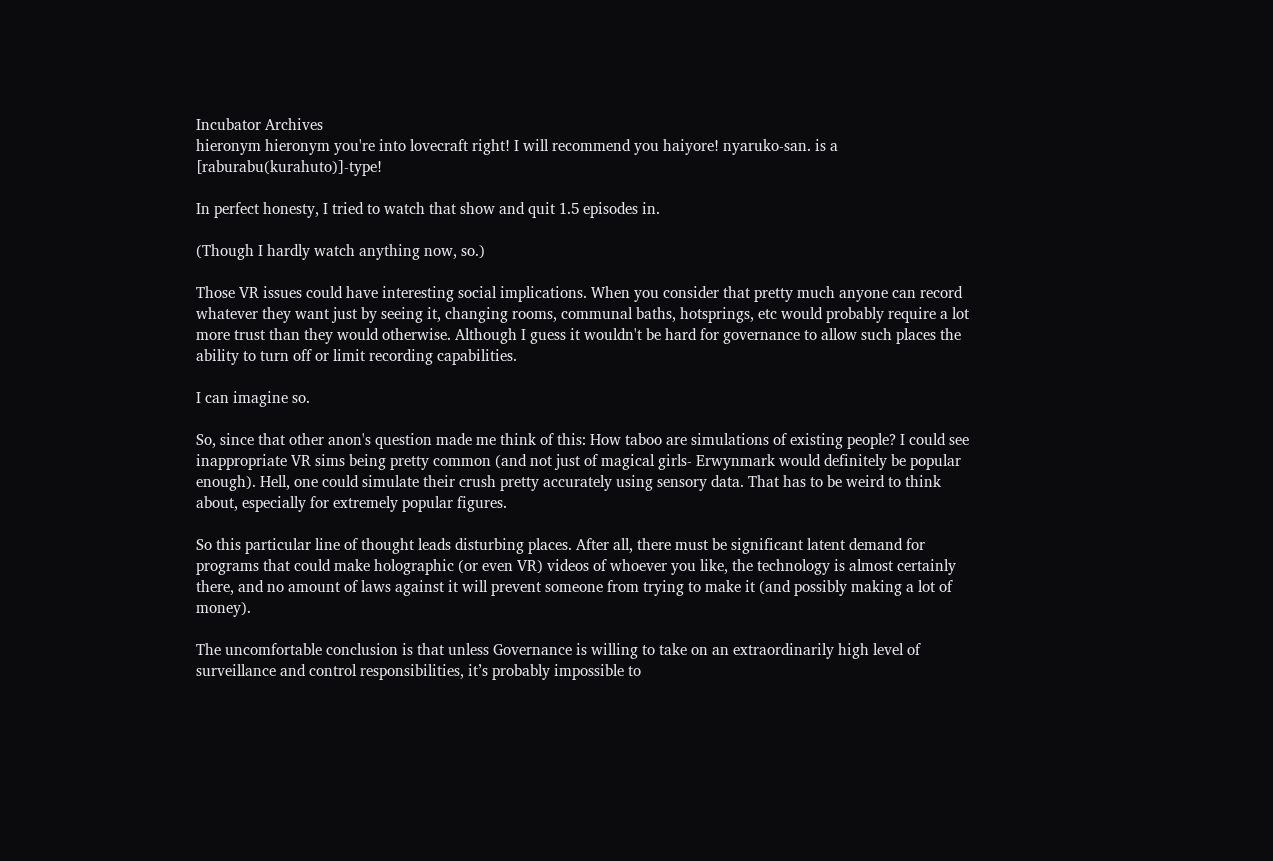Incubator Archives
hieronym hieronym you're into lovecraft right! I will recommend you haiyore! nyaruko-san. is a [raburabu(kurahuto)]-type!

In perfect honesty, I tried to watch that show and quit 1.5 episodes in.

(Though I hardly watch anything now, so.)

Those VR issues could have interesting social implications. When you consider that pretty much anyone can record whatever they want just by seeing it, changing rooms, communal baths, hotsprings, etc would probably require a lot more trust than they would otherwise. Although I guess it wouldn't be hard for governance to allow such places the ability to turn off or limit recording capabilities.

I can imagine so.

So, since that other anon's question made me think of this: How taboo are simulations of existing people? I could see inappropriate VR sims being pretty common (and not just of magical girls- Erwynmark would definitely be popular enough). Hell, one could simulate their crush pretty accurately using sensory data. That has to be weird to think about, especially for extremely popular figures.

So this particular line of thought leads disturbing places. After all, there must be significant latent demand for programs that could make holographic (or even VR) videos of whoever you like, the technology is almost certainly there, and no amount of laws against it will prevent someone from trying to make it (and possibly making a lot of money).

The uncomfortable conclusion is that unless Governance is willing to take on an extraordinarily high level of surveillance and control responsibilities, it’s probably impossible to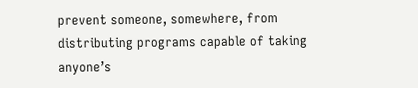prevent someone, somewhere, from distributing programs capable of taking anyone’s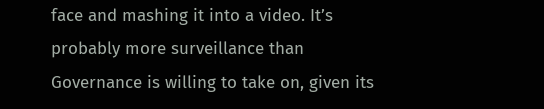face and mashing it into a video. It’s probably more surveillance than Governance is willing to take on, given its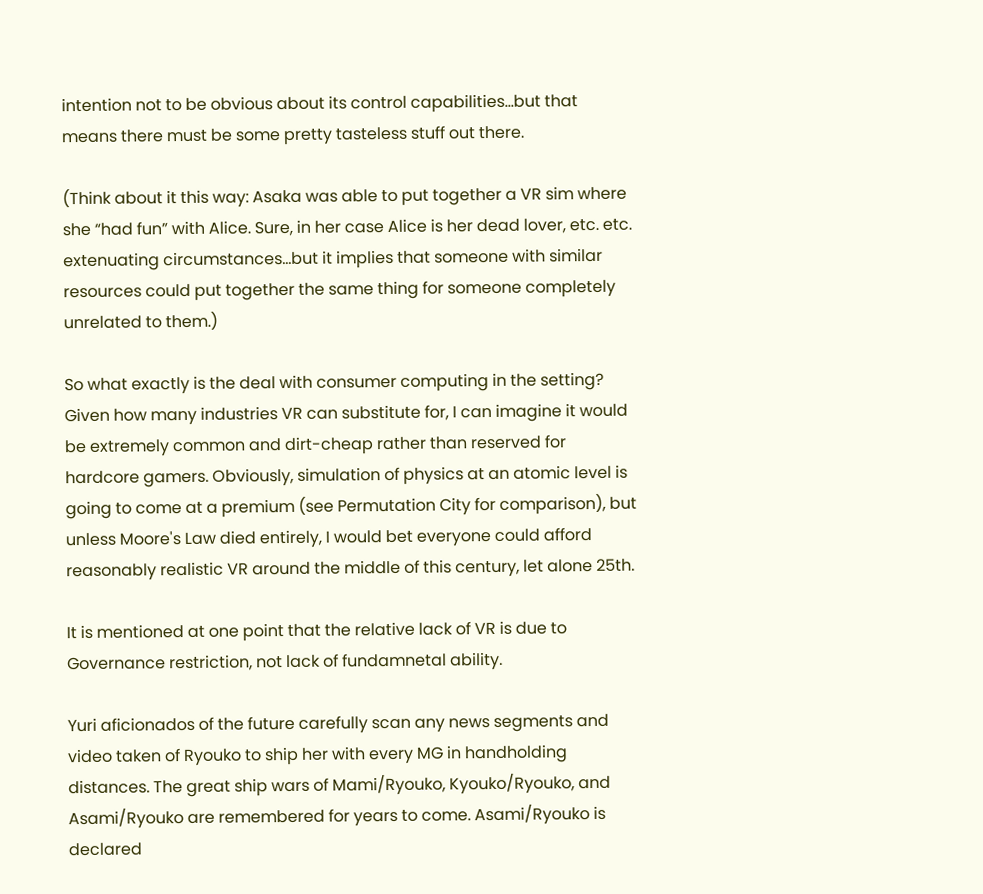intention not to be obvious about its control capabilities…but that means there must be some pretty tasteless stuff out there.

(Think about it this way: Asaka was able to put together a VR sim where she “had fun” with Alice. Sure, in her case Alice is her dead lover, etc. etc. extenuating circumstances…but it implies that someone with similar resources could put together the same thing for someone completely unrelated to them.)

So what exactly is the deal with consumer computing in the setting? Given how many industries VR can substitute for, I can imagine it would be extremely common and dirt-cheap rather than reserved for hardcore gamers. Obviously, simulation of physics at an atomic level is going to come at a premium (see Permutation City for comparison), but unless Moore's Law died entirely, I would bet everyone could afford reasonably realistic VR around the middle of this century, let alone 25th.

It is mentioned at one point that the relative lack of VR is due to Governance restriction, not lack of fundamnetal ability.

Yuri aficionados of the future carefully scan any news segments and video taken of Ryouko to ship her with every MG in handholding distances. The great ship wars of Mami/Ryouko, Kyouko/Ryouko, and Asami/Ryouko are remembered for years to come. Asami/Ryouko is declared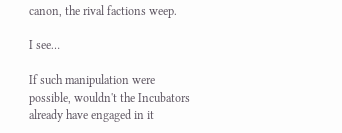canon, the rival factions weep.

I see…

If such manipulation were possible, wouldn't the Incubators already have engaged in it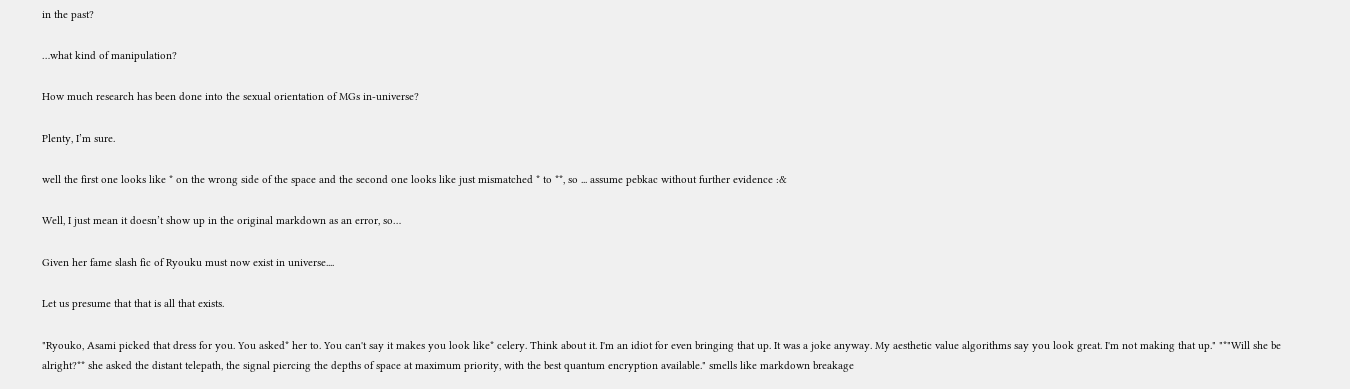in the past?

…what kind of manipulation?

How much research has been done into the sexual orientation of MGs in-universe?

Plenty, I’m sure.

well the first one looks like * on the wrong side of the space and the second one looks like just mismatched * to **, so ... assume pebkac without further evidence :&

Well, I just mean it doesn’t show up in the original markdown as an error, so…

Given her fame slash fic of Ryouku must now exist in universe....

Let us presume that that is all that exists.

"Ryouko, Asami picked that dress for you. You asked* her to. You can't say it makes you look like* celery. Think about it. I'm an idiot for even bringing that up. It was a joke anyway. My aesthetic value algorithms say you look great. I'm not making that up." "*"Will she be alright?** she asked the distant telepath, the signal piercing the depths of space at maximum priority, with the best quantum encryption available." smells like markdown breakage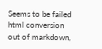Seems to be failed html conversion out of markdown,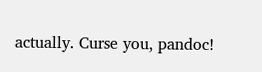actually. Curse you, pandoc!